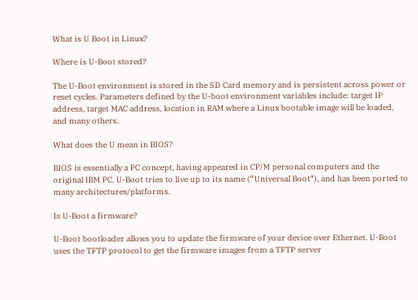What is U Boot in Linux?

Where is U-Boot stored?

The U-Boot environment is stored in the SD Card memory and is persistent across power or reset cycles. Parameters defined by the U-boot environment variables include: target IP address, target MAC address, location in RAM where a Linux bootable image will be loaded, and many others.

What does the U mean in BIOS?

BIOS is essentially a PC concept, having appeared in CP/M personal computers and the original IBM PC. U-Boot tries to live up to its name (“Universal Boot“), and has been ported to many architectures/platforms.

Is U-Boot a firmware?

U-Boot bootloader allows you to update the firmware of your device over Ethernet. U-Boot uses the TFTP protocol to get the firmware images from a TFTP server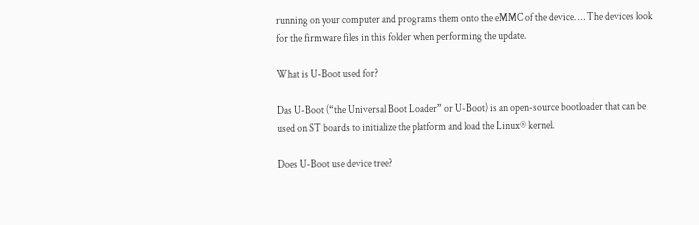running on your computer and programs them onto the eMMC of the device. … The devices look for the firmware files in this folder when performing the update.

What is U-Boot used for?

Das U-Boot (“the Universal Boot Loader” or U-Boot) is an open-source bootloader that can be used on ST boards to initialize the platform and load the Linux® kernel.

Does U-Boot use device tree?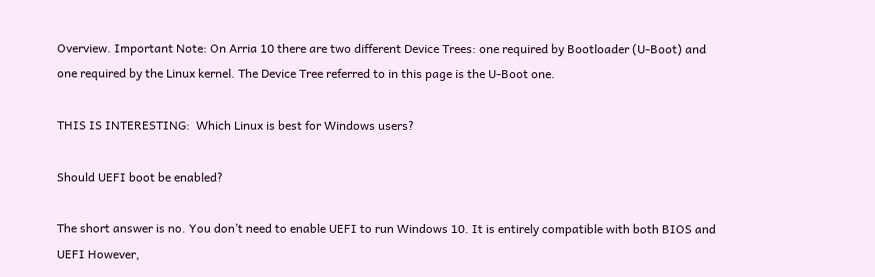Overview. Important Note: On Arria 10 there are two different Device Trees: one required by Bootloader (U-Boot) and one required by the Linux kernel. The Device Tree referred to in this page is the U-Boot one.

THIS IS INTERESTING:  Which Linux is best for Windows users?

Should UEFI boot be enabled?

The short answer is no. You don’t need to enable UEFI to run Windows 10. It is entirely compatible with both BIOS and UEFI However,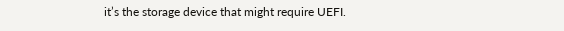it’s the storage device that might require UEFI.